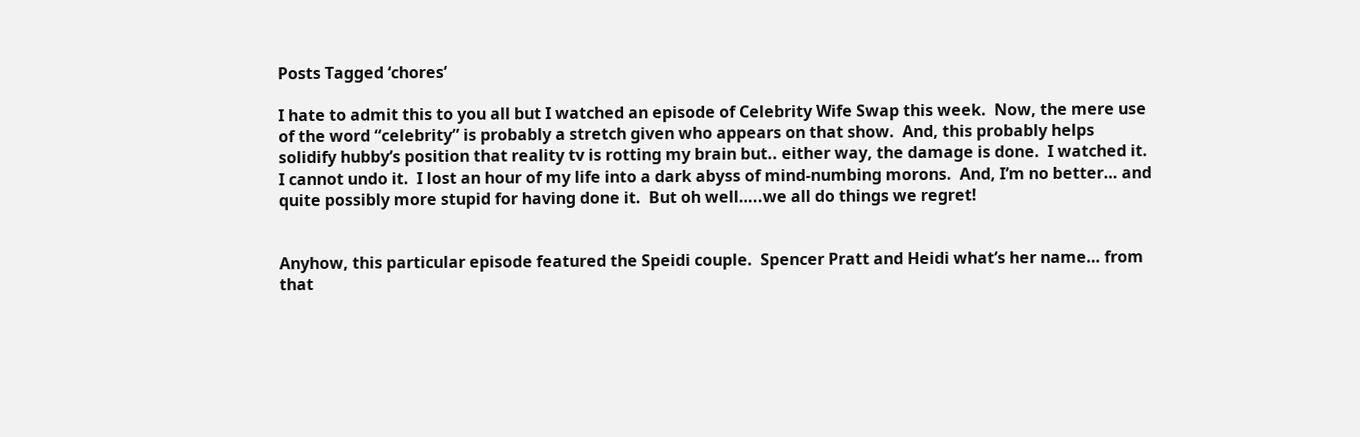Posts Tagged ‘chores’

I hate to admit this to you all but I watched an episode of Celebrity Wife Swap this week.  Now, the mere use of the word “celebrity” is probably a stretch given who appears on that show.  And, this probably helps solidify hubby’s position that reality tv is rotting my brain but.. either way, the damage is done.  I watched it.  I cannot undo it.  I lost an hour of my life into a dark abyss of mind-numbing morons.  And, I’m no better… and quite possibly more stupid for having done it.  But oh well…..we all do things we regret!


Anyhow, this particular episode featured the Speidi couple.  Spencer Pratt and Heidi what’s her name… from that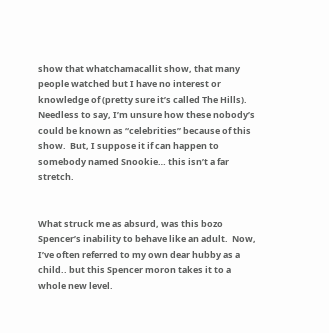show that whatchamacallit show, that many people watched but I have no interest or knowledge of (pretty sure it’s called The Hills).  Needless to say, I’m unsure how these nobody’s could be known as “celebrities” because of this show.  But, I suppose it if can happen to somebody named Snookie… this isn’t a far stretch.


What struck me as absurd, was this bozo Spencer’s inability to behave like an adult.  Now, I’ve often referred to my own dear hubby as a child.. but this Spencer moron takes it to a whole new level.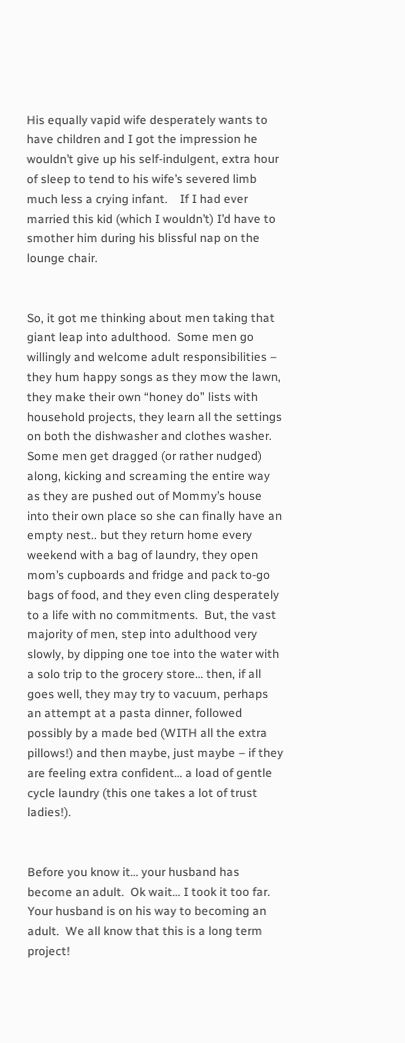His equally vapid wife desperately wants to have children and I got the impression he wouldn’t give up his self-indulgent, extra hour of sleep to tend to his wife’s severed limb much less a crying infant.    If I had ever married this kid (which I wouldn’t) I’d have to smother him during his blissful nap on the lounge chair.


So, it got me thinking about men taking that giant leap into adulthood.  Some men go willingly and welcome adult responsibilities – they hum happy songs as they mow the lawn, they make their own “honey do” lists with household projects, they learn all the settings on both the dishwasher and clothes washer. Some men get dragged (or rather nudged) along, kicking and screaming the entire way as they are pushed out of Mommy’s house into their own place so she can finally have an empty nest.. but they return home every weekend with a bag of laundry, they open mom’s cupboards and fridge and pack to-go bags of food, and they even cling desperately to a life with no commitments.  But, the vast majority of men, step into adulthood very slowly, by dipping one toe into the water with a solo trip to the grocery store… then, if all goes well, they may try to vacuum, perhaps an attempt at a pasta dinner, followed possibly by a made bed (WITH all the extra pillows!) and then maybe, just maybe – if they are feeling extra confident… a load of gentle cycle laundry (this one takes a lot of trust ladies!).


Before you know it… your husband has become an adult.  Ok wait… I took it too far.  Your husband is on his way to becoming an adult.  We all know that this is a long term project!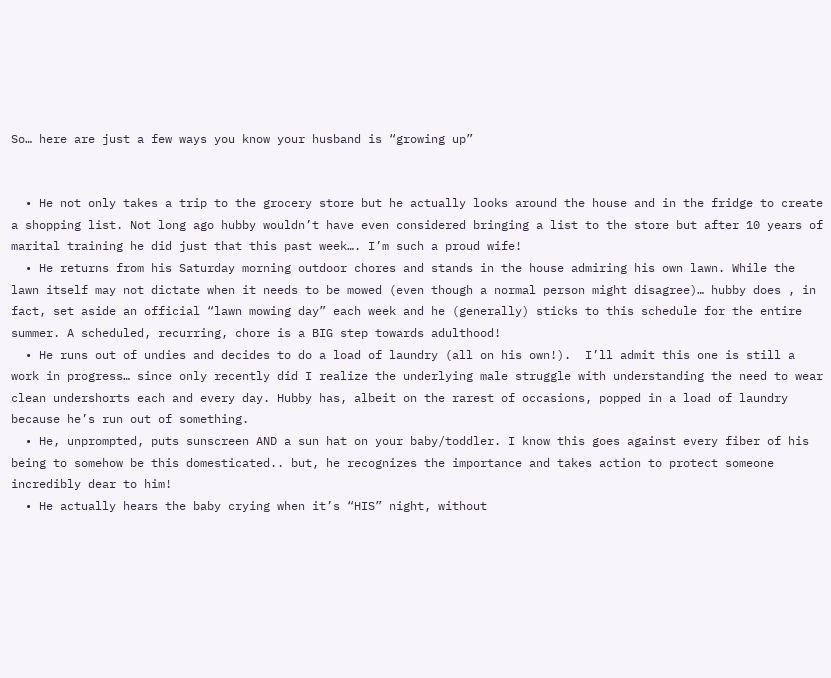So… here are just a few ways you know your husband is “growing up”


  • He not only takes a trip to the grocery store but he actually looks around the house and in the fridge to create a shopping list. Not long ago hubby wouldn’t have even considered bringing a list to the store but after 10 years of marital training he did just that this past week…. I’m such a proud wife!
  • He returns from his Saturday morning outdoor chores and stands in the house admiring his own lawn. While the lawn itself may not dictate when it needs to be mowed (even though a normal person might disagree)… hubby does , in fact, set aside an official “lawn mowing day” each week and he (generally) sticks to this schedule for the entire summer. A scheduled, recurring, chore is a BIG step towards adulthood!
  • He runs out of undies and decides to do a load of laundry (all on his own!).  I’ll admit this one is still a work in progress… since only recently did I realize the underlying male struggle with understanding the need to wear clean undershorts each and every day. Hubby has, albeit on the rarest of occasions, popped in a load of laundry because he’s run out of something.
  • He, unprompted, puts sunscreen AND a sun hat on your baby/toddler. I know this goes against every fiber of his being to somehow be this domesticated.. but, he recognizes the importance and takes action to protect someone incredibly dear to him!
  • He actually hears the baby crying when it’s “HIS” night, without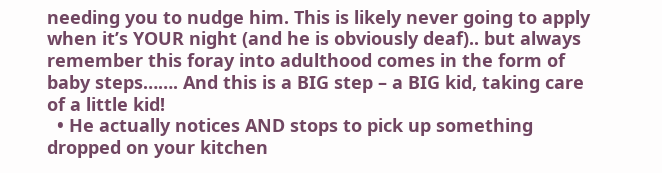needing you to nudge him. This is likely never going to apply when it’s YOUR night (and he is obviously deaf).. but always remember this foray into adulthood comes in the form of baby steps……. And this is a BIG step – a BIG kid, taking care of a little kid!
  • He actually notices AND stops to pick up something dropped on your kitchen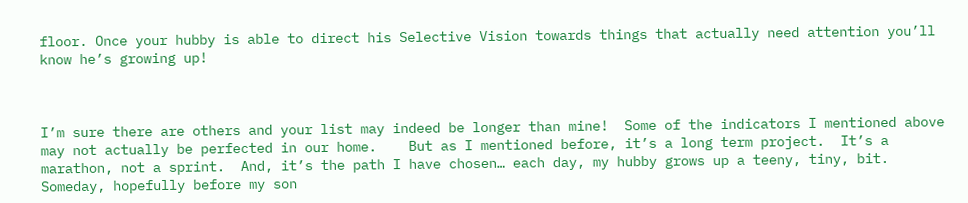floor. Once your hubby is able to direct his Selective Vision towards things that actually need attention you’ll know he’s growing up!



I’m sure there are others and your list may indeed be longer than mine!  Some of the indicators I mentioned above may not actually be perfected in our home.    But as I mentioned before, it’s a long term project.  It’s a marathon, not a sprint.  And, it’s the path I have chosen… each day, my hubby grows up a teeny, tiny, bit.  Someday, hopefully before my son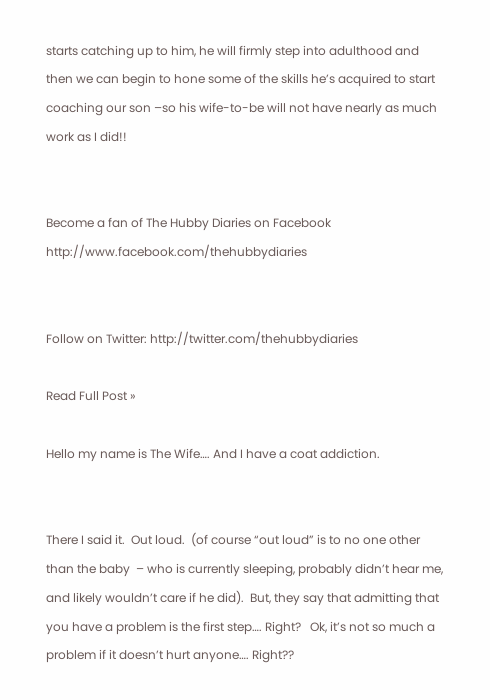starts catching up to him, he will firmly step into adulthood and then we can begin to hone some of the skills he’s acquired to start coaching our son –so his wife-to-be will not have nearly as much work as I did!!


Become a fan of The Hubby Diaries on Facebook http://www.facebook.com/thehubbydiaries


Follow on Twitter: http://twitter.com/thehubbydiaries

Read Full Post »

Hello my name is The Wife…. And I have a coat addiction.


There I said it.  Out loud.  (of course “out loud” is to no one other than the baby  – who is currently sleeping, probably didn’t hear me, and likely wouldn’t care if he did).  But, they say that admitting that you have a problem is the first step…. Right?   Ok, it’s not so much a problem if it doesn’t hurt anyone…. Right??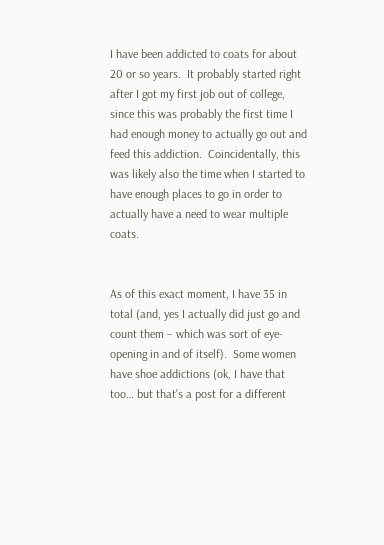I have been addicted to coats for about 20 or so years.  It probably started right after I got my first job out of college, since this was probably the first time I had enough money to actually go out and feed this addiction.  Coincidentally, this was likely also the time when I started to have enough places to go in order to actually have a need to wear multiple coats.


As of this exact moment, I have 35 in total (and, yes I actually did just go and count them – which was sort of eye-opening in and of itself).  Some women have shoe addictions (ok, I have that too… but that’s a post for a different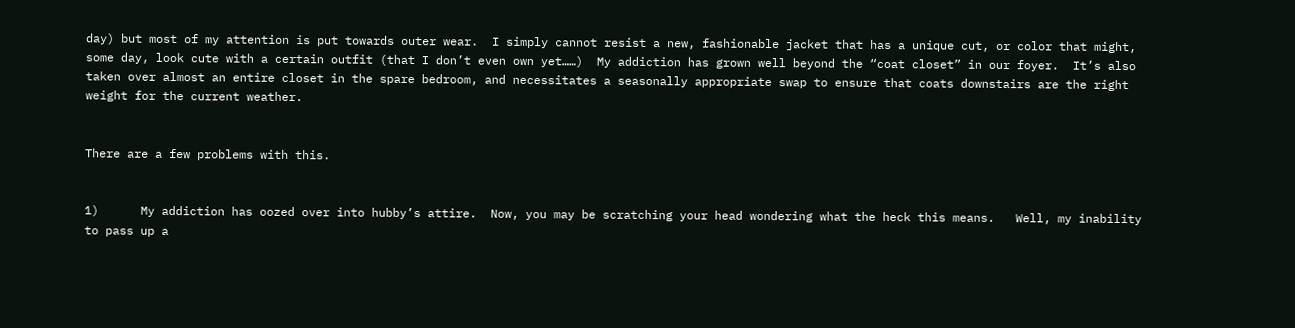day) but most of my attention is put towards outer wear.  I simply cannot resist a new, fashionable jacket that has a unique cut, or color that might, some day, look cute with a certain outfit (that I don’t even own yet……)  My addiction has grown well beyond the “coat closet” in our foyer.  It’s also taken over almost an entire closet in the spare bedroom, and necessitates a seasonally appropriate swap to ensure that coats downstairs are the right weight for the current weather.


There are a few problems with this.


1)      My addiction has oozed over into hubby’s attire.  Now, you may be scratching your head wondering what the heck this means.   Well, my inability to pass up a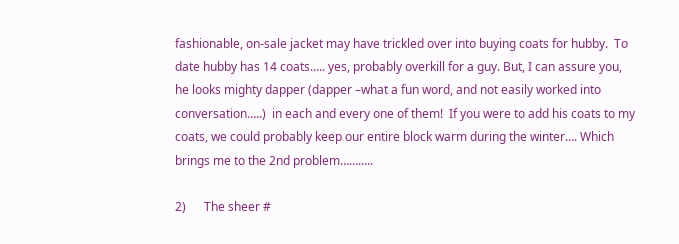fashionable, on-sale jacket may have trickled over into buying coats for hubby.  To date hubby has 14 coats….. yes, probably overkill for a guy. But, I can assure you, he looks mighty dapper (dapper –what a fun word, and not easily worked into conversation…..)  in each and every one of them!  If you were to add his coats to my coats, we could probably keep our entire block warm during the winter…. Which brings me to the 2nd problem………..

2)      The sheer #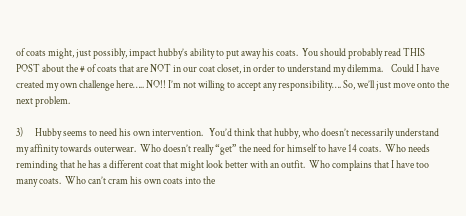of coats might, just possibly, impact hubby’s ability to put away his coats.  You should probably read THIS POST about the # of coats that are NOT in our coat closet, in order to understand my dilemma.    Could I have created my own challenge here….. NO!! I’m not willing to accept any responsibility…. So, we’ll just move onto the next problem.

3)      Hubby seems to need his own intervention.   You’d think that hubby, who doesn’t necessarily understand my affinity towards outerwear.  Who doesn’t really “get” the need for himself to have 14 coats.  Who needs reminding that he has a different coat that might look better with an outfit.  Who complains that I have too many coats.  Who can’t cram his own coats into the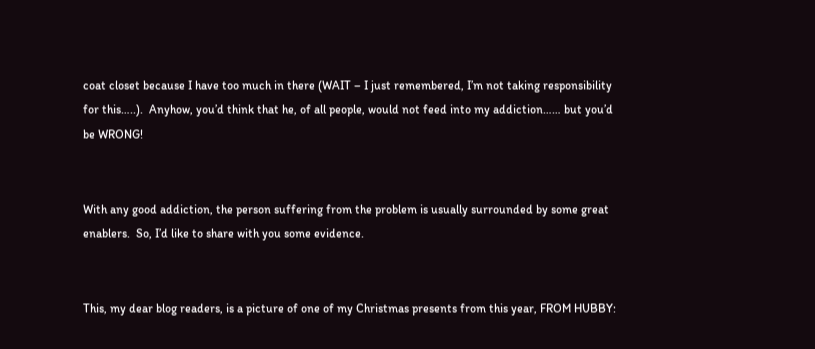coat closet because I have too much in there (WAIT – I just remembered, I’m not taking responsibility for this…..).  Anyhow, you’d think that he, of all people, would not feed into my addiction…… but you’d be WRONG!


With any good addiction, the person suffering from the problem is usually surrounded by some great enablers.  So, I’d like to share with you some evidence.


This, my dear blog readers, is a picture of one of my Christmas presents from this year, FROM HUBBY: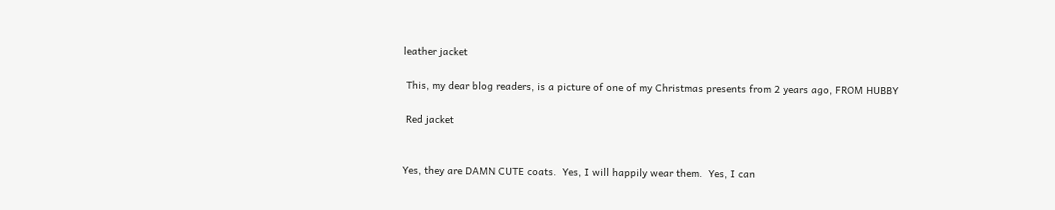leather jacket

 This, my dear blog readers, is a picture of one of my Christmas presents from 2 years ago, FROM HUBBY

 Red jacket


Yes, they are DAMN CUTE coats.  Yes, I will happily wear them.  Yes, I can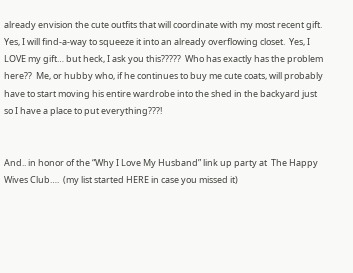already envision the cute outfits that will coordinate with my most recent gift.  Yes, I will find-a-way to squeeze it into an already overflowing closet.  Yes, I LOVE my gift… but heck, I ask you this?????  Who has exactly has the problem here??  Me, or hubby who, if he continues to buy me cute coats, will probably have to start moving his entire wardrobe into the shed in the backyard just so I have a place to put everything???!


And.. in honor of the “Why I Love My Husband” link up party at  The Happy Wives Club….  (my list started HERE in case you missed it)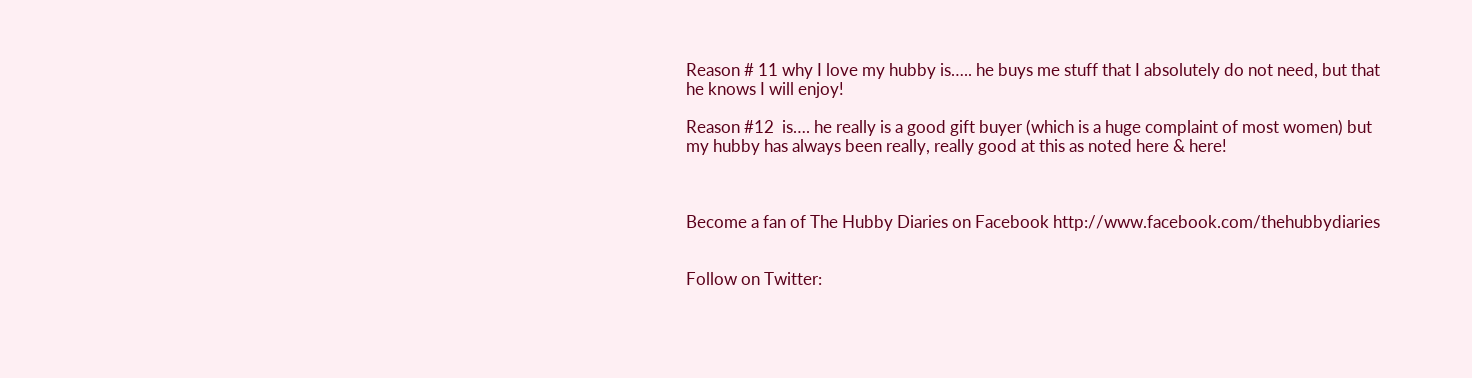Reason # 11 why I love my hubby is….. he buys me stuff that I absolutely do not need, but that he knows I will enjoy!

Reason #12  is…. he really is a good gift buyer (which is a huge complaint of most women) but my hubby has always been really, really good at this as noted here & here!



Become a fan of The Hubby Diaries on Facebook http://www.facebook.com/thehubbydiaries


Follow on Twitter: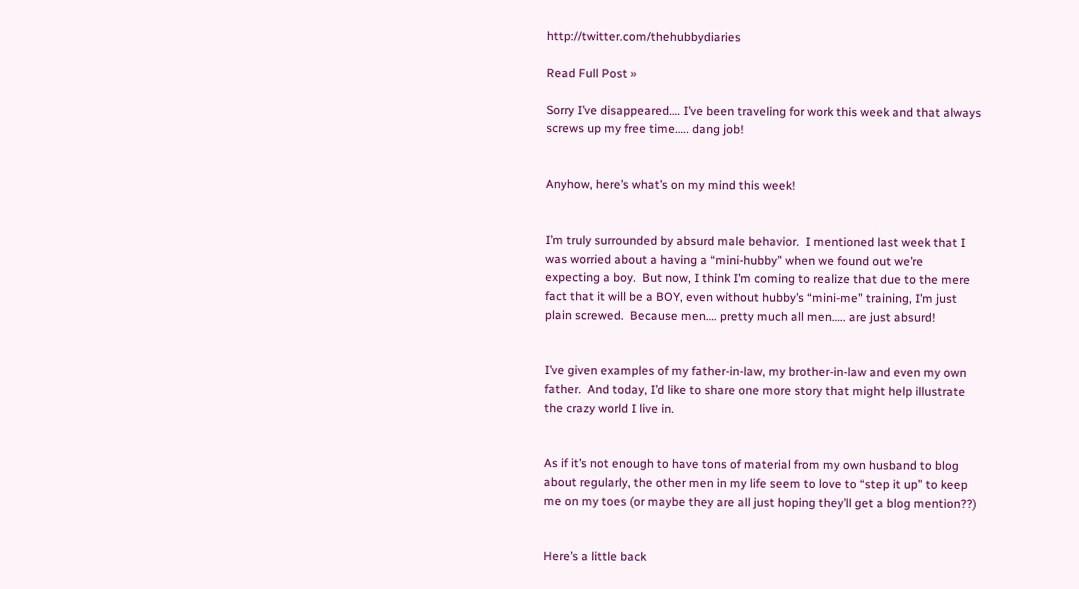http://twitter.com/thehubbydiaries

Read Full Post »

Sorry I’ve disappeared…. I’ve been traveling for work this week and that always screws up my free time….. dang job!


Anyhow, here’s what’s on my mind this week!


I’m truly surrounded by absurd male behavior.  I mentioned last week that I was worried about a having a “mini-hubby” when we found out we’re expecting a boy.  But now, I think I’m coming to realize that due to the mere fact that it will be a BOY, even without hubby’s “mini-me” training, I’m just plain screwed.  Because men…. pretty much all men….. are just absurd!


I’ve given examples of my father-in-law, my brother-in-law and even my own father.  And today, I’d like to share one more story that might help illustrate the crazy world I live in.


As if it’s not enough to have tons of material from my own husband to blog about regularly, the other men in my life seem to love to “step it up” to keep me on my toes (or maybe they are all just hoping they’ll get a blog mention??)


Here’s a little back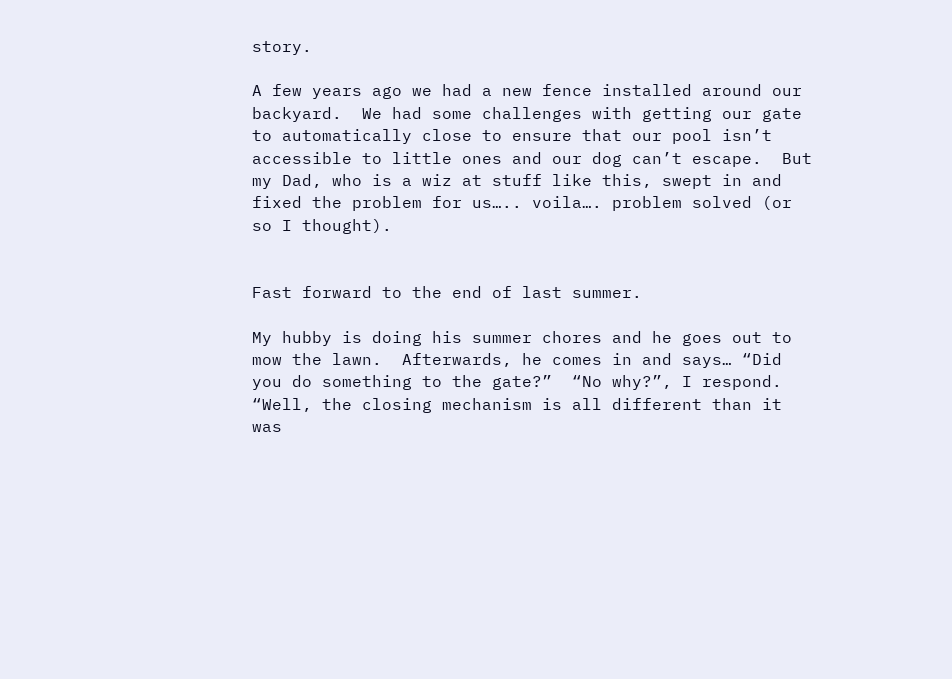story.

A few years ago we had a new fence installed around our backyard.  We had some challenges with getting our gate to automatically close to ensure that our pool isn’t accessible to little ones and our dog can’t escape.  But my Dad, who is a wiz at stuff like this, swept in and fixed the problem for us….. voila…. problem solved (or so I thought).


Fast forward to the end of last summer.

My hubby is doing his summer chores and he goes out to mow the lawn.  Afterwards, he comes in and says… “Did you do something to the gate?”  “No why?”, I respond.  “Well, the closing mechanism is all different than it was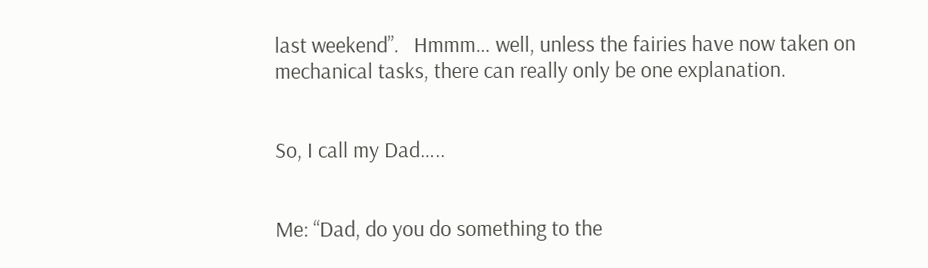last weekend”.   Hmmm… well, unless the fairies have now taken on mechanical tasks, there can really only be one explanation.


So, I call my Dad…..


Me: “Dad, do you do something to the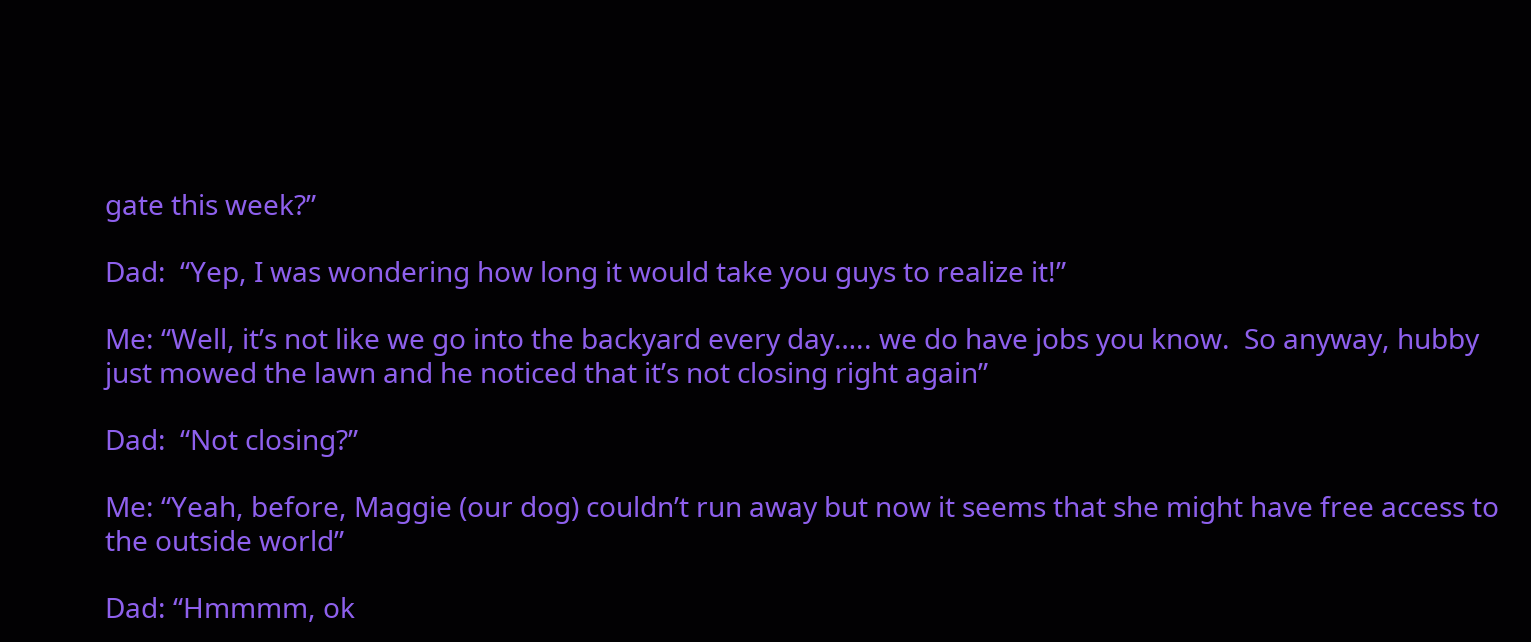gate this week?”

Dad:  “Yep, I was wondering how long it would take you guys to realize it!”

Me: “Well, it’s not like we go into the backyard every day….. we do have jobs you know.  So anyway, hubby just mowed the lawn and he noticed that it’s not closing right again”

Dad:  “Not closing?”

Me: “Yeah, before, Maggie (our dog) couldn’t run away but now it seems that she might have free access to the outside world”

Dad: “Hmmmm, ok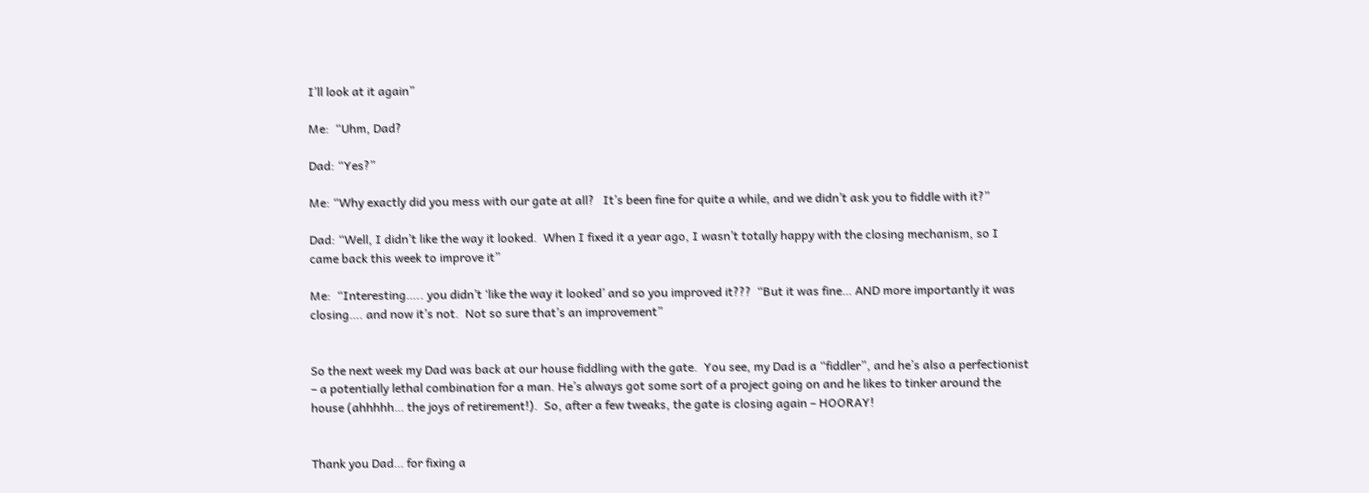I’ll look at it again”

Me:  “Uhm, Dad?

Dad: “Yes?”

Me: “Why exactly did you mess with our gate at all?   It’s been fine for quite a while, and we didn’t ask you to fiddle with it?”

Dad: “Well, I didn’t like the way it looked.  When I fixed it a year ago, I wasn’t totally happy with the closing mechanism, so I came back this week to improve it”

Me:  “Interesting….. you didn’t ‘like the way it looked’ and so you improved it???  “But it was fine… AND more importantly it was closing…. and now it’s not.  Not so sure that’s an improvement”


So the next week my Dad was back at our house fiddling with the gate.  You see, my Dad is a “fiddler”, and he’s also a perfectionist – a potentially lethal combination for a man. He’s always got some sort of a project going on and he likes to tinker around the house (ahhhhh… the joys of retirement!).  So, after a few tweaks, the gate is closing again – HOORAY!


Thank you Dad… for fixing a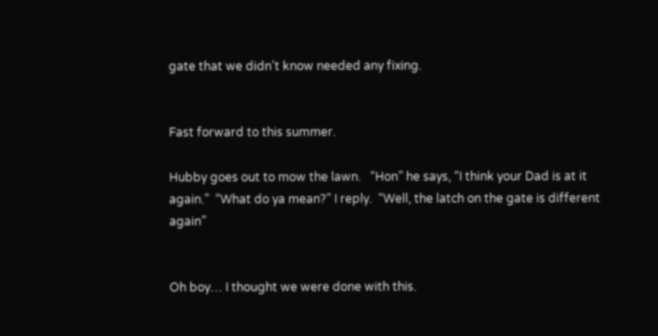gate that we didn’t know needed any fixing.


Fast forward to this summer.

Hubby goes out to mow the lawn.   “Hon” he says, “I think your Dad is at it again.”  “What do ya mean?” I reply.  “Well, the latch on the gate is different again”


Oh boy… I thought we were done with this.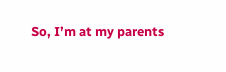So, I’m at my parents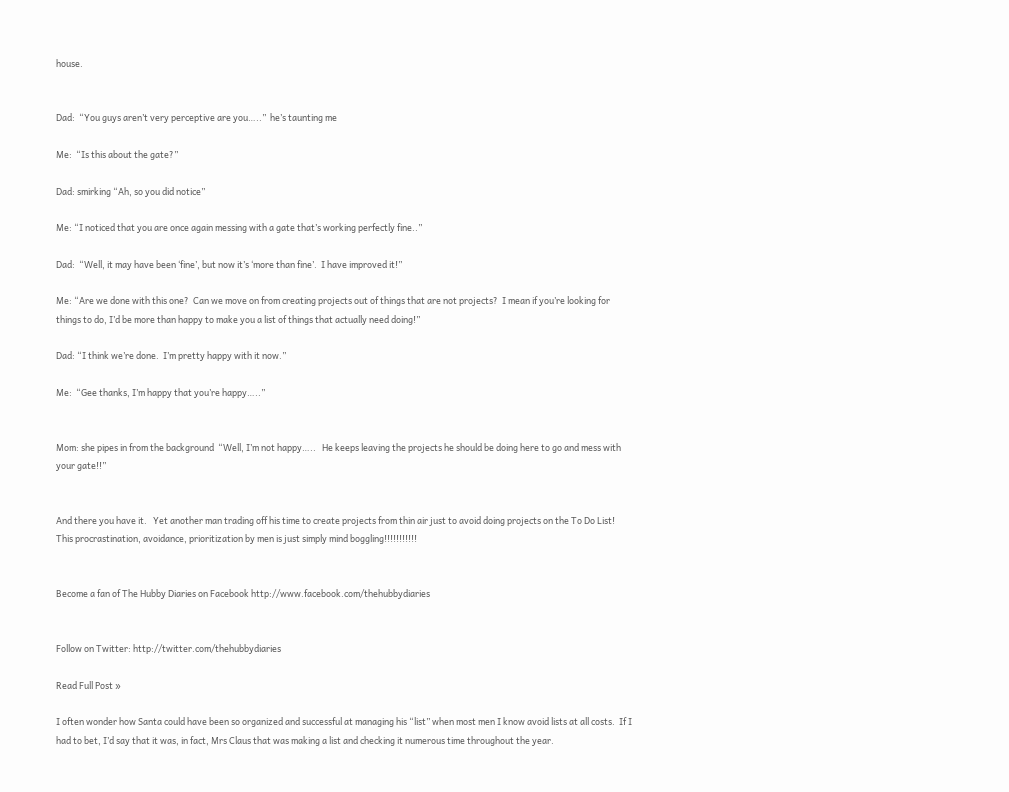house.


Dad:  “You guys aren’t very perceptive are you…..”  he’s taunting me

Me:  “Is this about the gate?”

Dad: smirking “Ah, so you did notice”

Me: “I noticed that you are once again messing with a gate that’s working perfectly fine..”

Dad:  “Well, it may have been ‘fine’, but now it’s ‘more than fine’.  I have improved it!”

Me: “Are we done with this one?  Can we move on from creating projects out of things that are not projects?  I mean if you’re looking for things to do, I’d be more than happy to make you a list of things that actually need doing!”

Dad: “I think we’re done.  I’m pretty happy with it now.”

Me:  “Gee thanks, I’m happy that you’re happy…..”


Mom: she pipes in from the background  “Well, I’m not happy…..   He keeps leaving the projects he should be doing here to go and mess with your gate!!”


And there you have it.   Yet another man trading off his time to create projects from thin air just to avoid doing projects on the To Do List!   This procrastination, avoidance, prioritization by men is just simply mind boggling!!!!!!!!!!!


Become a fan of The Hubby Diaries on Facebook http://www.facebook.com/thehubbydiaries


Follow on Twitter: http://twitter.com/thehubbydiaries

Read Full Post »

I often wonder how Santa could have been so organized and successful at managing his “list” when most men I know avoid lists at all costs.  If I had to bet, I’d say that it was, in fact, Mrs Claus that was making a list and checking it numerous time throughout the year.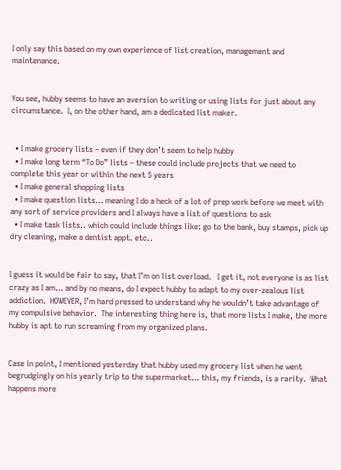I only say this based on my own experience of list creation, management and maintenance.


You see, hubby seems to have an aversion to writing or using lists for just about any circumstance.  I, on the other hand, am a dedicated list maker.


  • I make grocery lists – even if they don’t seem to help hubby
  • I make long term “To Do” lists – these could include projects that we need to complete this year or within the next 5 years
  • I make general shopping lists
  • I make question lists… meaning I do a heck of a lot of prep work before we meet with any sort of service providers and I always have a list of questions to ask
  • I make task lists.. which could include things like: go to the bank, buy stamps, pick up dry cleaning, make a dentist appt. etc..


I guess it would be fair to say, that I’m on list overload.   I get it, not everyone is as list crazy as I am… and by no means, do I expect hubby to adapt to my over-zealous list addiction.  HOWEVER, I’m hard pressed to understand why he wouldn’t take advantage of my compulsive behavior.  The interesting thing here is, that more lists I make, the more hubby is apt to run screaming from my organized plans.


Case in point, I mentioned yesterday that hubby used my grocery list when he went begrudgingly on his yearly trip to the supermarket… this, my friends, is a rarity.  What happens more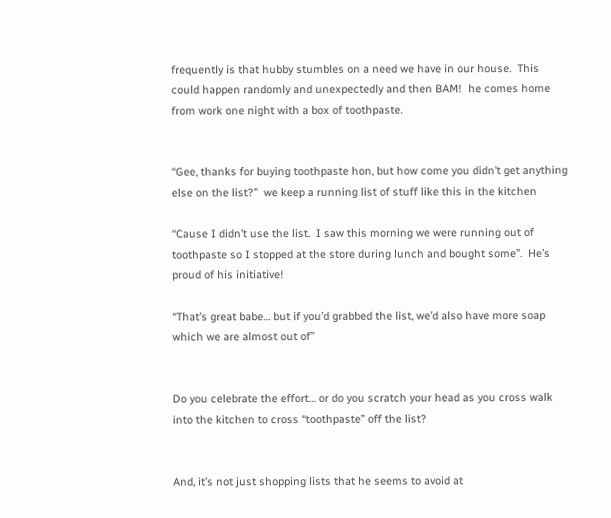frequently is that hubby stumbles on a need we have in our house.  This could happen randomly and unexpectedly and then BAM!  he comes home from work one night with a box of toothpaste.


“Gee, thanks for buying toothpaste hon, but how come you didn’t get anything else on the list?”  we keep a running list of stuff like this in the kitchen

“Cause I didn’t use the list.  I saw this morning we were running out of toothpaste so I stopped at the store during lunch and bought some”.  He’s proud of his initiative!

“That’s great babe… but if you’d grabbed the list, we’d also have more soap which we are almost out of”


Do you celebrate the effort… or do you scratch your head as you cross walk into the kitchen to cross “toothpaste” off the list?


And, it’s not just shopping lists that he seems to avoid at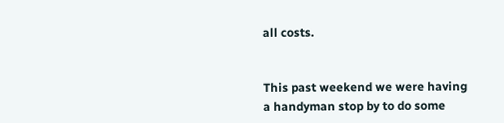all costs.


This past weekend we were having a handyman stop by to do some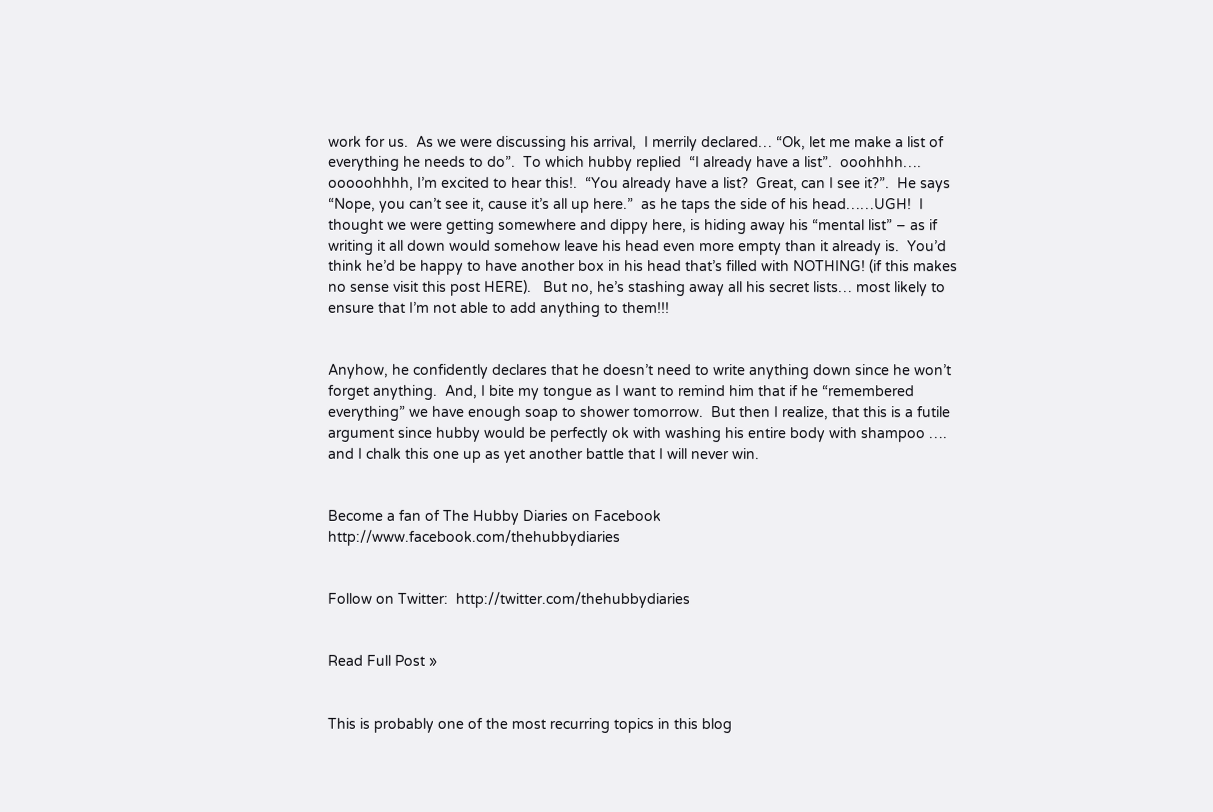work for us.  As we were discussing his arrival,  I merrily declared… “Ok, let me make a list of everything he needs to do”.  To which hubby replied  “I already have a list”.  ooohhhh…. ooooohhhh, I’m excited to hear this!.  “You already have a list?  Great, can I see it?”.  He says “Nope, you can’t see it, cause it’s all up here.”  as he taps the side of his head……UGH!  I thought we were getting somewhere and dippy here, is hiding away his “mental list” – as if writing it all down would somehow leave his head even more empty than it already is.  You’d think he’d be happy to have another box in his head that’s filled with NOTHING! (if this makes no sense visit this post HERE).   But no, he’s stashing away all his secret lists… most likely to ensure that I’m not able to add anything to them!!!


Anyhow, he confidently declares that he doesn’t need to write anything down since he won’t forget anything.  And, I bite my tongue as I want to remind him that if he “remembered everything” we have enough soap to shower tomorrow.  But then I realize, that this is a futile argument since hubby would be perfectly ok with washing his entire body with shampoo …. and I chalk this one up as yet another battle that I will never win.


Become a fan of The Hubby Diaries on Facebook  http://www.facebook.com/thehubbydiaries


Follow on Twitter:  http://twitter.com/thehubbydiaries


Read Full Post »


This is probably one of the most recurring topics in this blog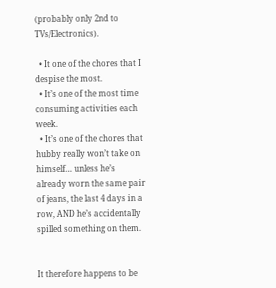(probably only 2nd to TVs/Electronics).

  • It one of the chores that I despise the most.
  • It’s one of the most time consuming activities each week.
  • It’s one of the chores that hubby really won’t take on himself… unless he’s already worn the same pair of jeans, the last 4 days in a row, AND he’s accidentally spilled something on them.


It therefore happens to be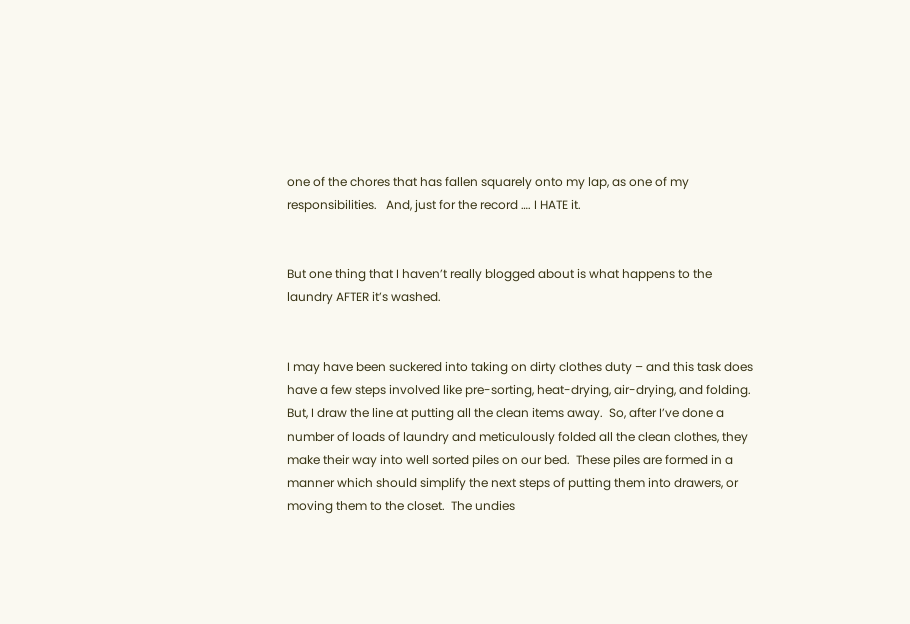one of the chores that has fallen squarely onto my lap, as one of my responsibilities.   And, just for the record …. I HATE it.


But one thing that I haven’t really blogged about is what happens to the laundry AFTER it’s washed.


I may have been suckered into taking on dirty clothes duty – and this task does have a few steps involved like pre-sorting, heat-drying, air-drying, and folding.  But, I draw the line at putting all the clean items away.  So, after I’ve done a number of loads of laundry and meticulously folded all the clean clothes, they make their way into well sorted piles on our bed.  These piles are formed in a manner which should simplify the next steps of putting them into drawers, or moving them to the closet.  The undies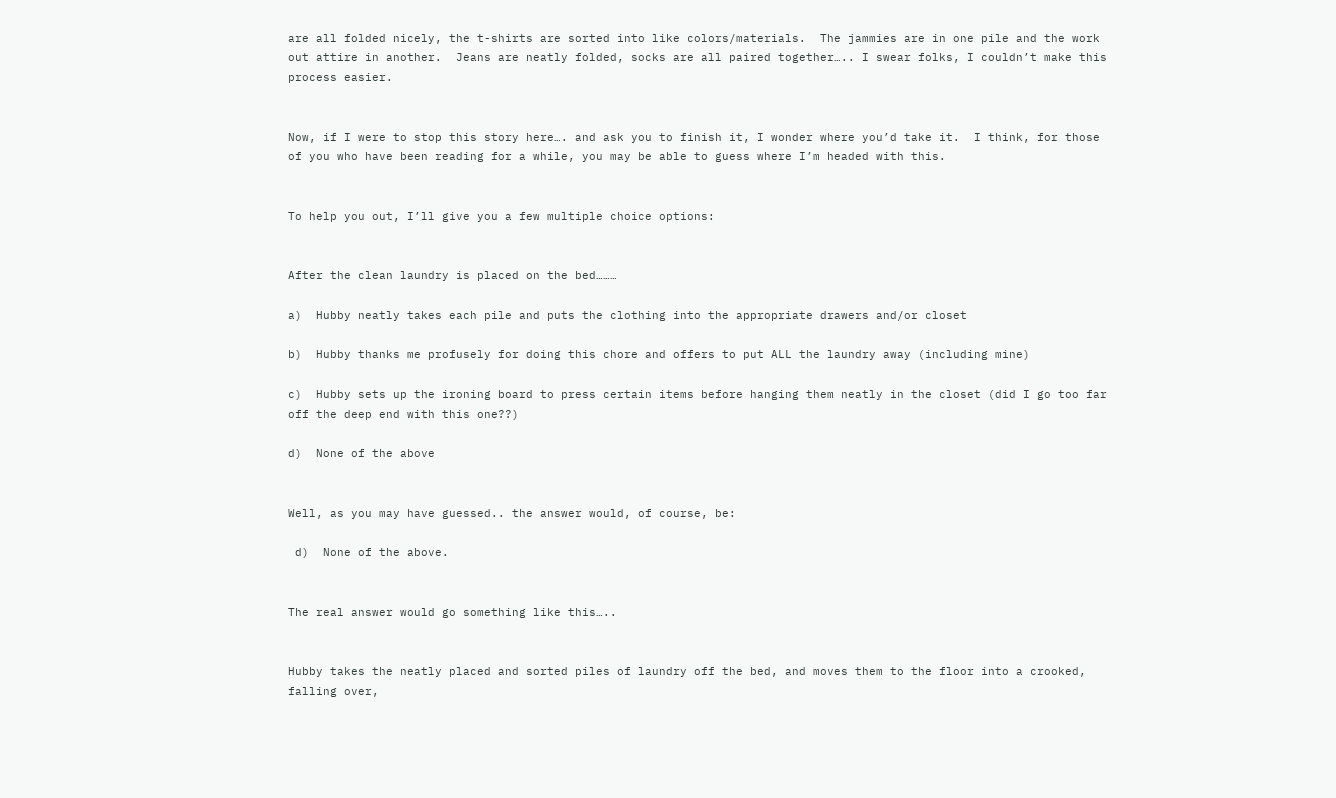are all folded nicely, the t-shirts are sorted into like colors/materials.  The jammies are in one pile and the work out attire in another.  Jeans are neatly folded, socks are all paired together….. I swear folks, I couldn’t make this process easier.


Now, if I were to stop this story here…. and ask you to finish it, I wonder where you’d take it.  I think, for those of you who have been reading for a while, you may be able to guess where I’m headed with this.


To help you out, I’ll give you a few multiple choice options:


After the clean laundry is placed on the bed………

a)  Hubby neatly takes each pile and puts the clothing into the appropriate drawers and/or closet

b)  Hubby thanks me profusely for doing this chore and offers to put ALL the laundry away (including mine)

c)  Hubby sets up the ironing board to press certain items before hanging them neatly in the closet (did I go too far off the deep end with this one??)

d)  None of the above


Well, as you may have guessed.. the answer would, of course, be:

 d)  None of the above.


The real answer would go something like this…..


Hubby takes the neatly placed and sorted piles of laundry off the bed, and moves them to the floor into a crooked, falling over,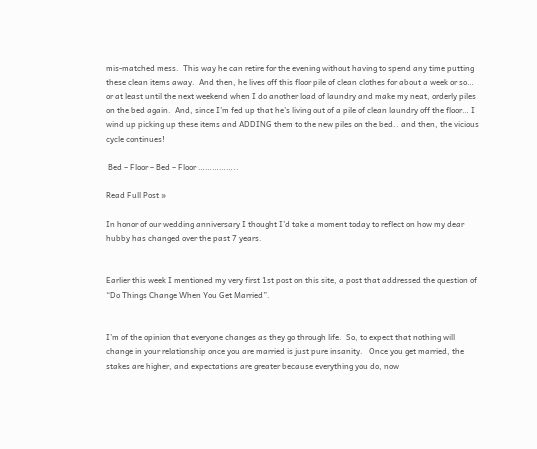mis-matched mess.  This way he can retire for the evening without having to spend any time putting these clean items away.  And then, he lives off this floor pile of clean clothes for about a week or so… or at least until the next weekend when I do another load of laundry and make my neat, orderly piles on the bed again.  And, since I’m fed up that he’s living out of a pile of clean laundry off the floor… I wind up picking up these items and ADDING them to the new piles on the bed.. and then, the vicious cycle continues!

 Bed – Floor – Bed – Floor ……………..

Read Full Post »

In honor of our wedding anniversary I thought I’d take a moment today to reflect on how my dear hubby has changed over the past 7 years.


Earlier this week I mentioned my very first 1st post on this site, a post that addressed the question of “Do Things Change When You Get Married”.


I’m of the opinion that everyone changes as they go through life.  So, to expect that nothing will change in your relationship once you are married is just pure insanity.   Once you get married, the stakes are higher, and expectations are greater because everything you do, now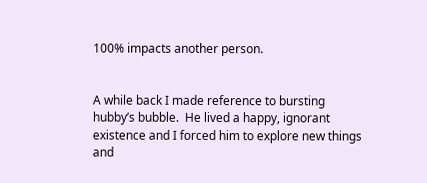100% impacts another person.


A while back I made reference to bursting hubby’s bubble.  He lived a happy, ignorant existence and I forced him to explore new things and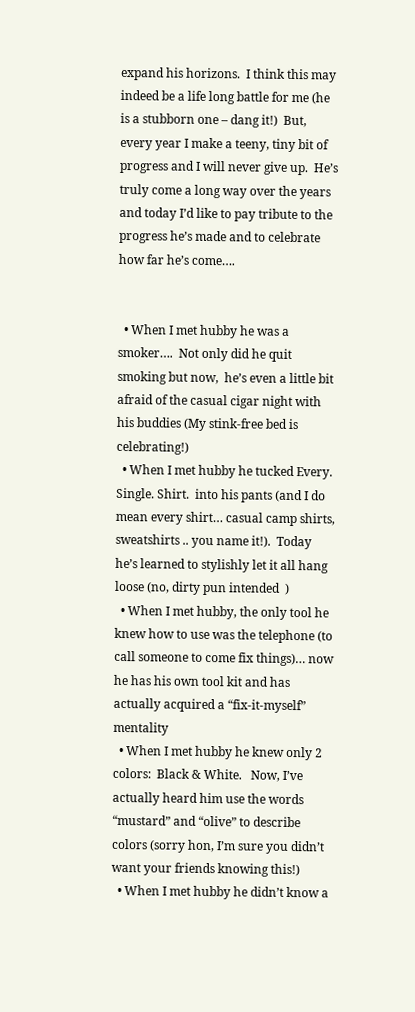expand his horizons.  I think this may indeed be a life long battle for me (he is a stubborn one – dang it!)  But, every year I make a teeny, tiny bit of progress and I will never give up.  He’s truly come a long way over the years and today I’d like to pay tribute to the progress he’s made and to celebrate how far he’s come….


  • When I met hubby he was a smoker….  Not only did he quit smoking but now,  he’s even a little bit afraid of the casual cigar night with his buddies (My stink-free bed is celebrating!)
  • When I met hubby he tucked Every. Single. Shirt.  into his pants (and I do mean every shirt… casual camp shirts, sweatshirts .. you name it!).  Today he’s learned to stylishly let it all hang loose (no, dirty pun intended  )
  • When I met hubby, the only tool he knew how to use was the telephone (to call someone to come fix things)… now he has his own tool kit and has actually acquired a “fix-it-myself” mentality
  • When I met hubby he knew only 2 colors:  Black & White.   Now, I’ve actually heard him use the words “mustard” and “olive” to describe colors (sorry hon, I’m sure you didn’t want your friends knowing this!)
  • When I met hubby he didn’t know a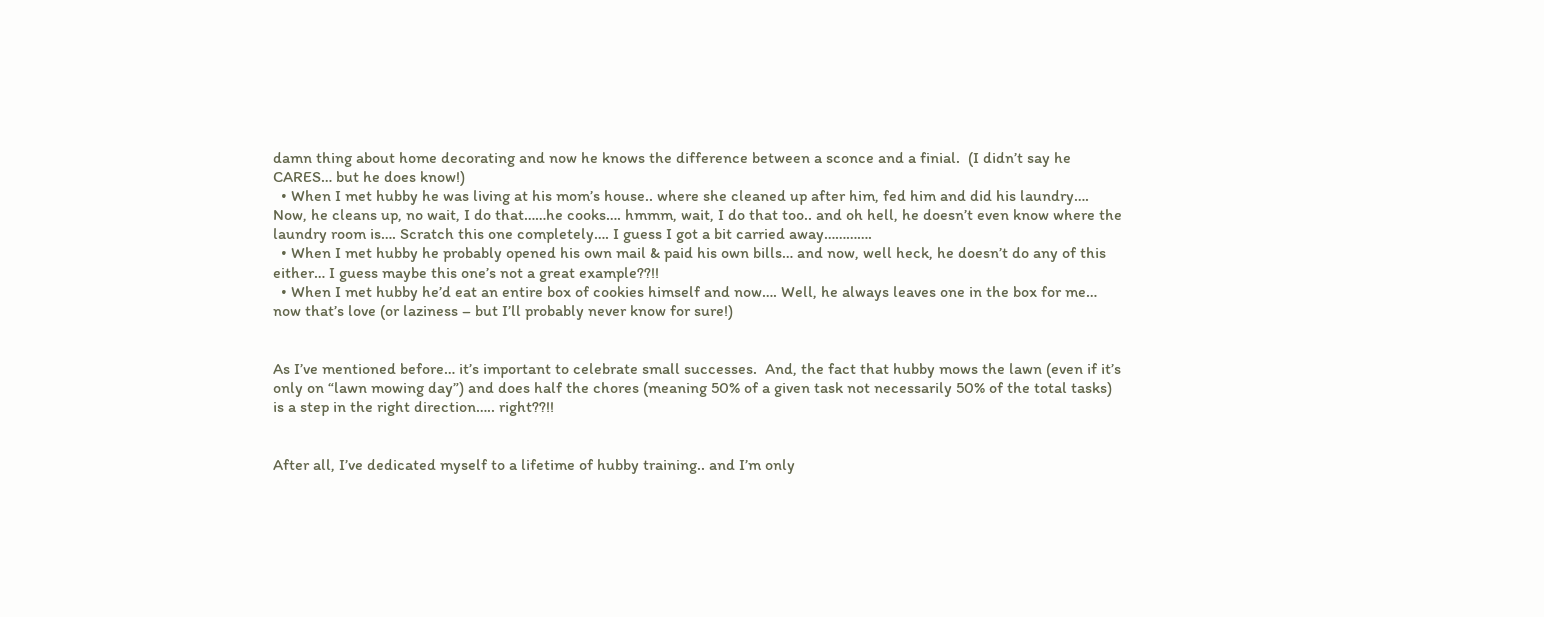damn thing about home decorating and now he knows the difference between a sconce and a finial.  (I didn’t say he CARES… but he does know!)
  • When I met hubby he was living at his mom’s house.. where she cleaned up after him, fed him and did his laundry…. Now, he cleans up, no wait, I do that……he cooks…. hmmm, wait, I do that too.. and oh hell, he doesn’t even know where the laundry room is…. Scratch this one completely…. I guess I got a bit carried away………….
  • When I met hubby he probably opened his own mail & paid his own bills… and now, well heck, he doesn’t do any of this either… I guess maybe this one’s not a great example??!!
  • When I met hubby he’d eat an entire box of cookies himself and now…. Well, he always leaves one in the box for me… now that’s love (or laziness – but I’ll probably never know for sure!)


As I’ve mentioned before… it’s important to celebrate small successes.  And, the fact that hubby mows the lawn (even if it’s only on “lawn mowing day”) and does half the chores (meaning 50% of a given task not necessarily 50% of the total tasks) is a step in the right direction….. right??!!


After all, I’ve dedicated myself to a lifetime of hubby training.. and I’m only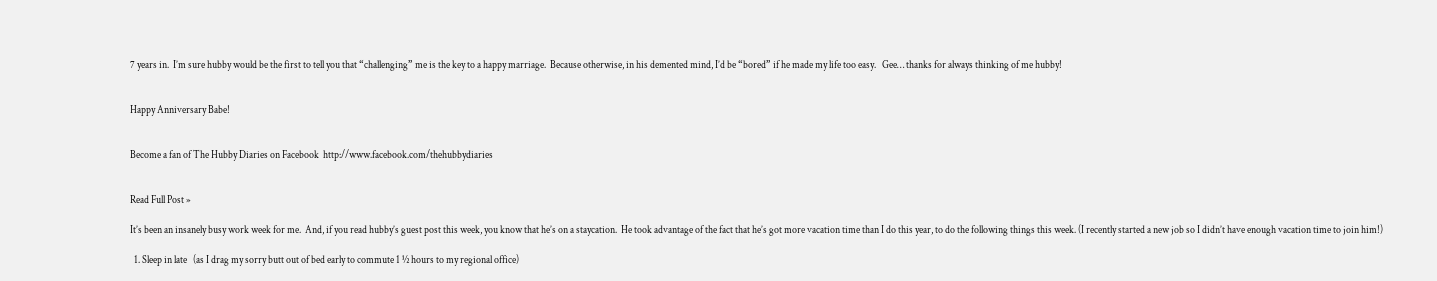7 years in.  I’m sure hubby would be the first to tell you that “challenging” me is the key to a happy marriage.  Because otherwise, in his demented mind, I’d be “bored” if he made my life too easy.   Gee… thanks for always thinking of me hubby!


Happy Anniversary Babe!


Become a fan of The Hubby Diaries on Facebook  http://www.facebook.com/thehubbydiaries


Read Full Post »

It’s been an insanely busy work week for me.  And, if you read hubby’s guest post this week, you know that he’s on a staycation.  He took advantage of the fact that he’s got more vacation time than I do this year, to do the following things this week. (I recently started a new job so I didn’t have enough vacation time to join him!)

  1. Sleep in late   (as I drag my sorry butt out of bed early to commute 1 ½ hours to my regional office)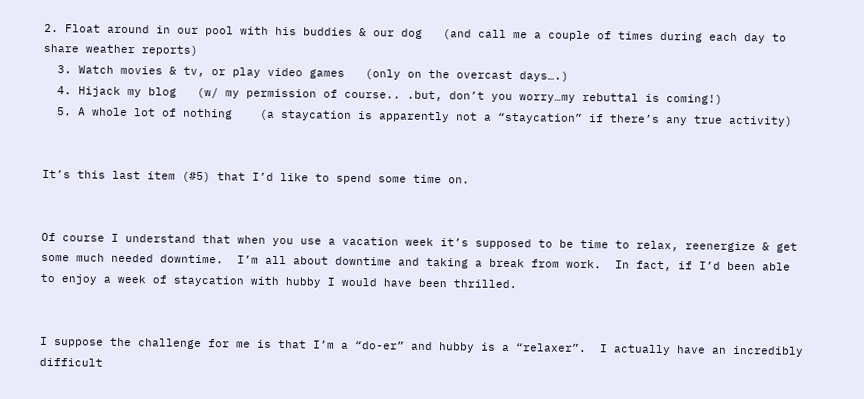2. Float around in our pool with his buddies & our dog   (and call me a couple of times during each day to share weather reports)
  3. Watch movies & tv, or play video games   (only on the overcast days….)
  4. Hijack my blog   (w/ my permission of course.. .but, don’t you worry…my rebuttal is coming!)
  5. A whole lot of nothing    (a staycation is apparently not a “staycation” if there’s any true activity)


It’s this last item (#5) that I’d like to spend some time on.


Of course I understand that when you use a vacation week it’s supposed to be time to relax, reenergize & get some much needed downtime.  I’m all about downtime and taking a break from work.  In fact, if I’d been able to enjoy a week of staycation with hubby I would have been thrilled.


I suppose the challenge for me is that I’m a “do-er” and hubby is a “relaxer”.  I actually have an incredibly difficult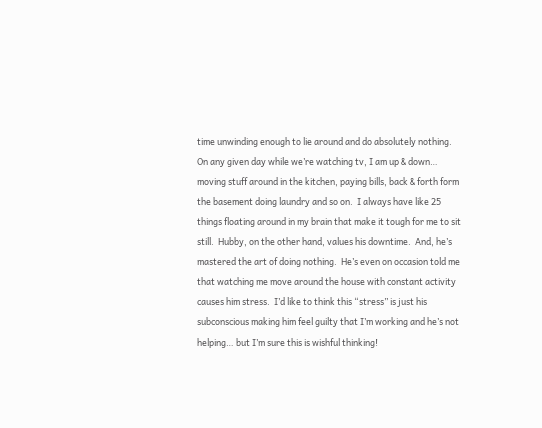time unwinding enough to lie around and do absolutely nothing.  On any given day while we’re watching tv, I am up & down… moving stuff around in the kitchen, paying bills, back & forth form the basement doing laundry and so on.  I always have like 25 things floating around in my brain that make it tough for me to sit still.  Hubby, on the other hand, values his downtime.  And, he’s mastered the art of doing nothing.  He’s even on occasion told me that watching me move around the house with constant activity causes him stress.  I’d like to think this “stress” is just his subconscious making him feel guilty that I’m working and he’s not helping… but I’m sure this is wishful thinking!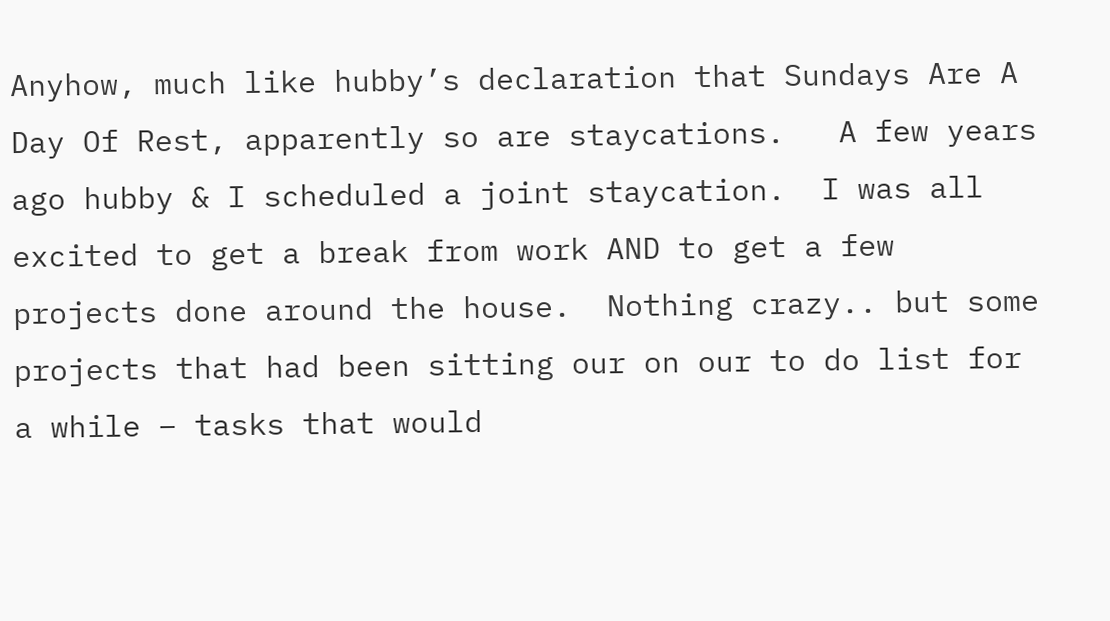Anyhow, much like hubby’s declaration that Sundays Are A Day Of Rest, apparently so are staycations.   A few years ago hubby & I scheduled a joint staycation.  I was all excited to get a break from work AND to get a few projects done around the house.  Nothing crazy.. but some projects that had been sitting our on our to do list for a while – tasks that would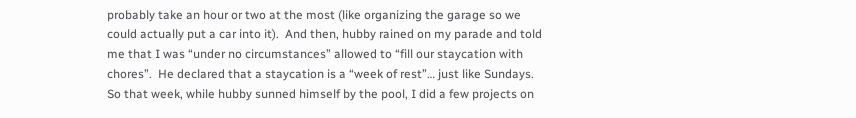probably take an hour or two at the most (like organizing the garage so we could actually put a car into it).  And then, hubby rained on my parade and told me that I was “under no circumstances” allowed to “fill our staycation with chores”.  He declared that a staycation is a “week of rest”… just like Sundays.  So that week, while hubby sunned himself by the pool, I did a few projects on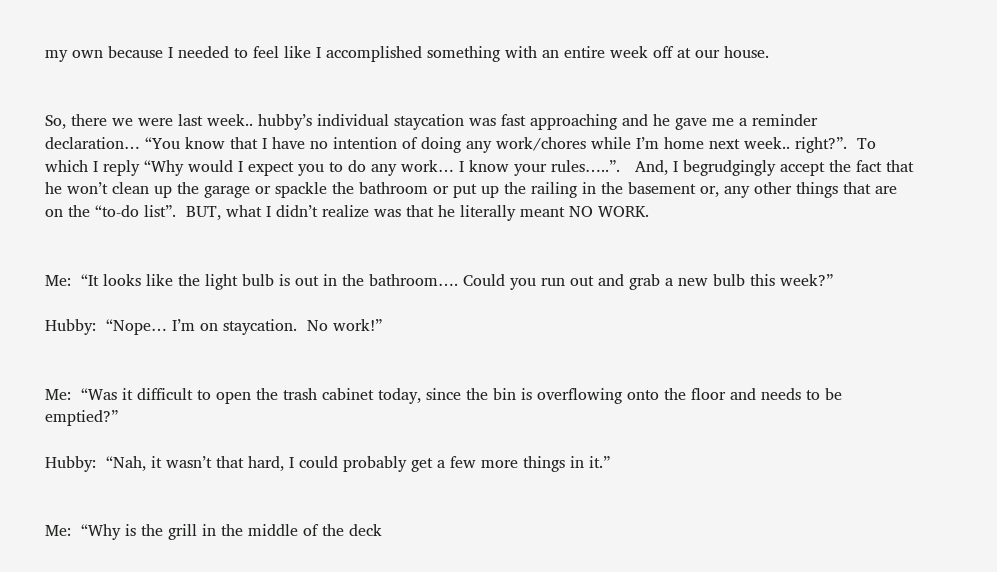my own because I needed to feel like I accomplished something with an entire week off at our house.


So, there we were last week.. hubby’s individual staycation was fast approaching and he gave me a reminder declaration… “You know that I have no intention of doing any work/chores while I’m home next week.. right?”.  To which I reply “Why would I expect you to do any work… I know your rules…..”.   And, I begrudgingly accept the fact that he won’t clean up the garage or spackle the bathroom or put up the railing in the basement or, any other things that are on the “to-do list”.  BUT, what I didn’t realize was that he literally meant NO WORK.


Me:  “It looks like the light bulb is out in the bathroom…. Could you run out and grab a new bulb this week?”

Hubby:  “Nope… I’m on staycation.  No work!”


Me:  “Was it difficult to open the trash cabinet today, since the bin is overflowing onto the floor and needs to be emptied?”

Hubby:  “Nah, it wasn’t that hard, I could probably get a few more things in it.”


Me:  “Why is the grill in the middle of the deck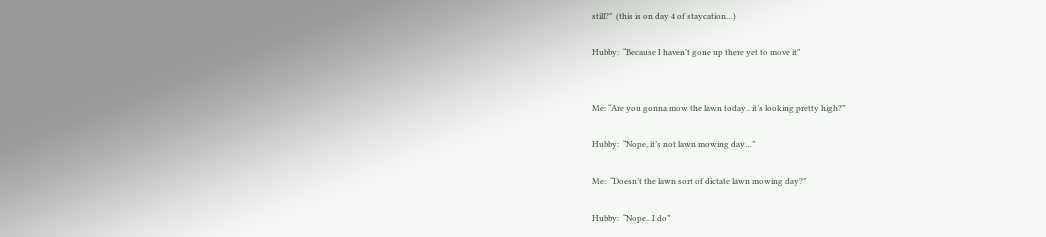still?”  (this is on day 4 of staycation…)

Hubby:  “Because I haven’t gone up there yet to move it”


Me: “Are you gonna mow the lawn today.. it’s looking pretty high?”

Hubby:  “Nope, it’s not lawn mowing day…”

Me:  “Doesn’t the lawn sort of dictate lawn mowing day?”

Hubby:  “Nope.. I do”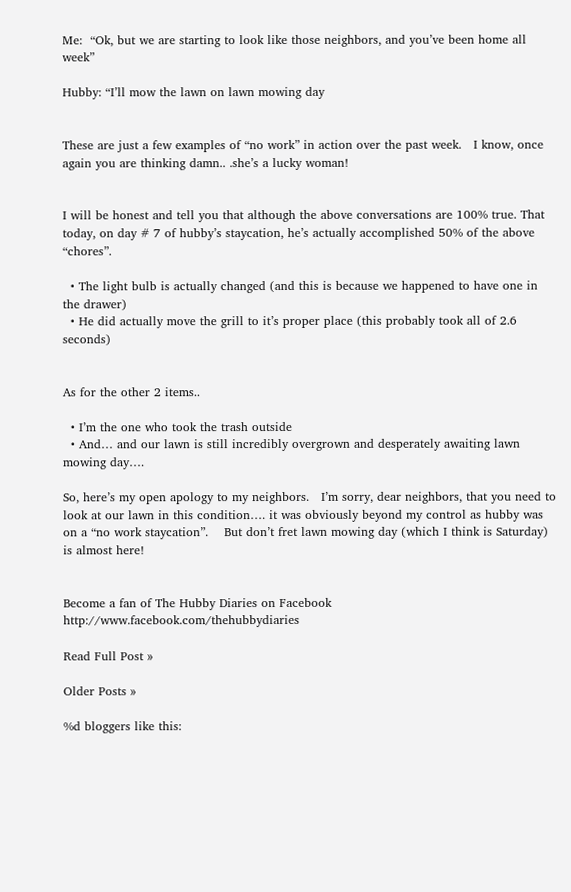Me:  “Ok, but we are starting to look like those neighbors, and you’ve been home all week”

Hubby: “I’ll mow the lawn on lawn mowing day


These are just a few examples of “no work” in action over the past week.   I know, once again you are thinking damn.. .she’s a lucky woman!


I will be honest and tell you that although the above conversations are 100% true. That today, on day # 7 of hubby’s staycation, he’s actually accomplished 50% of the above “chores”.

  • The light bulb is actually changed (and this is because we happened to have one in the drawer)
  • He did actually move the grill to it’s proper place (this probably took all of 2.6 seconds)


As for the other 2 items..

  • I’m the one who took the trash outside
  • And… and our lawn is still incredibly overgrown and desperately awaiting lawn mowing day….

So, here’s my open apology to my neighbors.   I’m sorry, dear neighbors, that you need to look at our lawn in this condition…. it was obviously beyond my control as hubby was on a “no work staycation”.    But don’t fret lawn mowing day (which I think is Saturday) is almost here!


Become a fan of The Hubby Diaries on Facebook  http://www.facebook.com/thehubbydiaries

Read Full Post »

Older Posts »

%d bloggers like this: